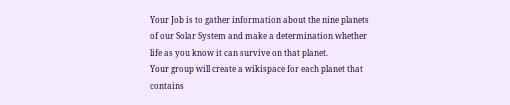Your Job is to gather information about the nine planets of our Solar System and make a determination whether life as you know it can survive on that planet.
Your group will create a wikispace for each planet that contains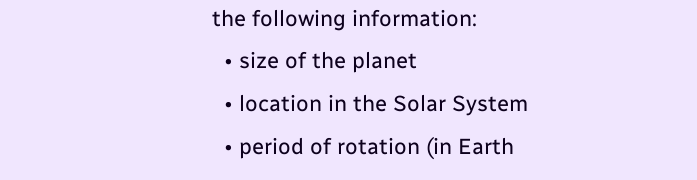the following information:
  • size of the planet
  • location in the Solar System
  • period of rotation (in Earth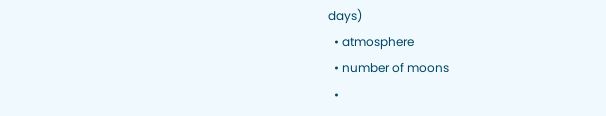days)
  • atmosphere
  • number of moons
  •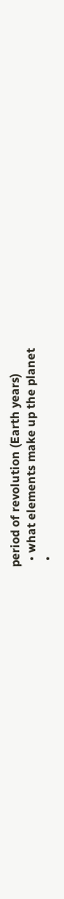period of revolution (Earth years)
  • what elements make up the planet
  •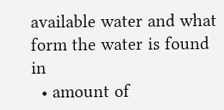available water and what form the water is found in
  • amount of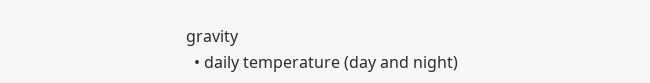gravity
  • daily temperature (day and night)